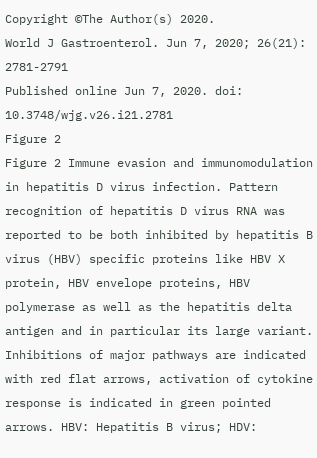Copyright ©The Author(s) 2020.
World J Gastroenterol. Jun 7, 2020; 26(21): 2781-2791
Published online Jun 7, 2020. doi: 10.3748/wjg.v26.i21.2781
Figure 2
Figure 2 Immune evasion and immunomodulation in hepatitis D virus infection. Pattern recognition of hepatitis D virus RNA was reported to be both inhibited by hepatitis B virus (HBV) specific proteins like HBV X protein, HBV envelope proteins, HBV polymerase as well as the hepatitis delta antigen and in particular its large variant. Inhibitions of major pathways are indicated with red flat arrows, activation of cytokine response is indicated in green pointed arrows. HBV: Hepatitis B virus; HDV: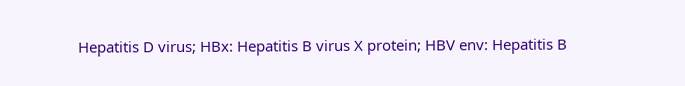Hepatitis D virus; HBx: Hepatitis B virus X protein; HBV env: Hepatitis B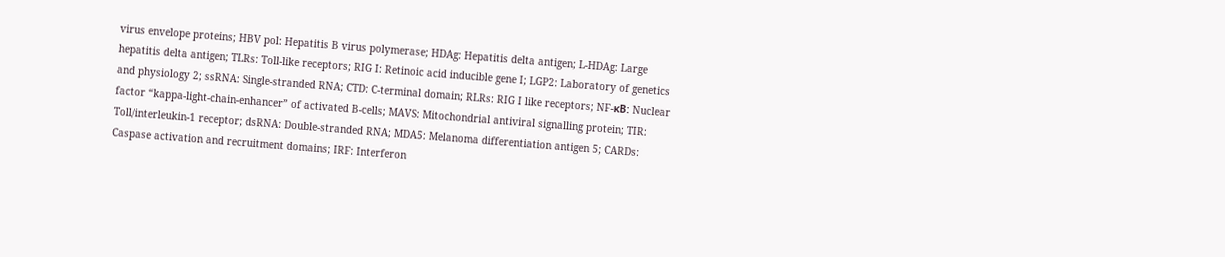virus envelope proteins; HBV pol: Hepatitis B virus polymerase; HDAg: Hepatitis delta antigen; L-HDAg: Large hepatitis delta antigen; TLRs: Toll-like receptors; RIG I: Retinoic acid inducible gene I; LGP2: Laboratory of genetics and physiology 2; ssRNA: Single-stranded RNA; CTD: C-terminal domain; RLRs: RIG I like receptors; NF-κB: Nuclear factor “kappa-light-chain-enhancer” of activated B-cells; MAVS: Mitochondrial antiviral signalling protein; TIR: Toll/interleukin-1 receptor; dsRNA: Double-stranded RNA; MDA5: Melanoma differentiation antigen 5; CARDs: Caspase activation and recruitment domains; IRF: Interferon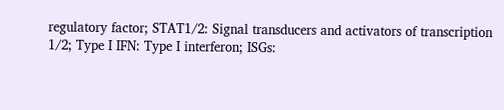regulatory factor; STAT1/2: Signal transducers and activators of transcription 1/2; Type I IFN: Type I interferon; ISGs: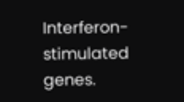Interferon-stimulated genes.